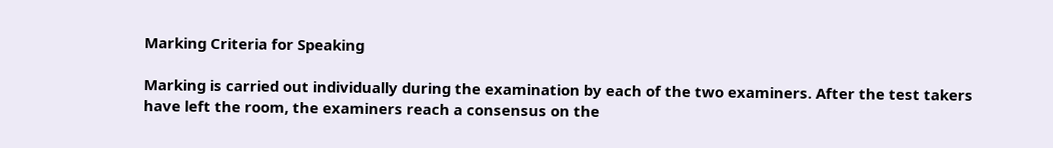Marking Criteria for Speaking

Marking is carried out individually during the examination by each of the two examiners. After the test takers have left the room, the examiners reach a consensus on the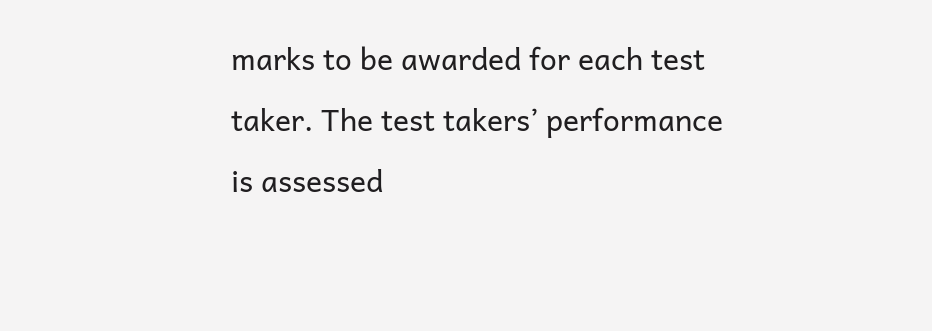marks to be awarded for each test taker. The test takers’ performance is assessed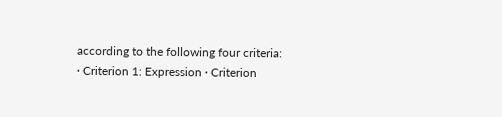according to the following four criteria: · Criterion 1: Expression · Criterion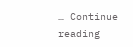… Continue reading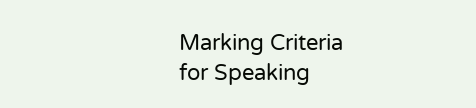Marking Criteria for Speaking